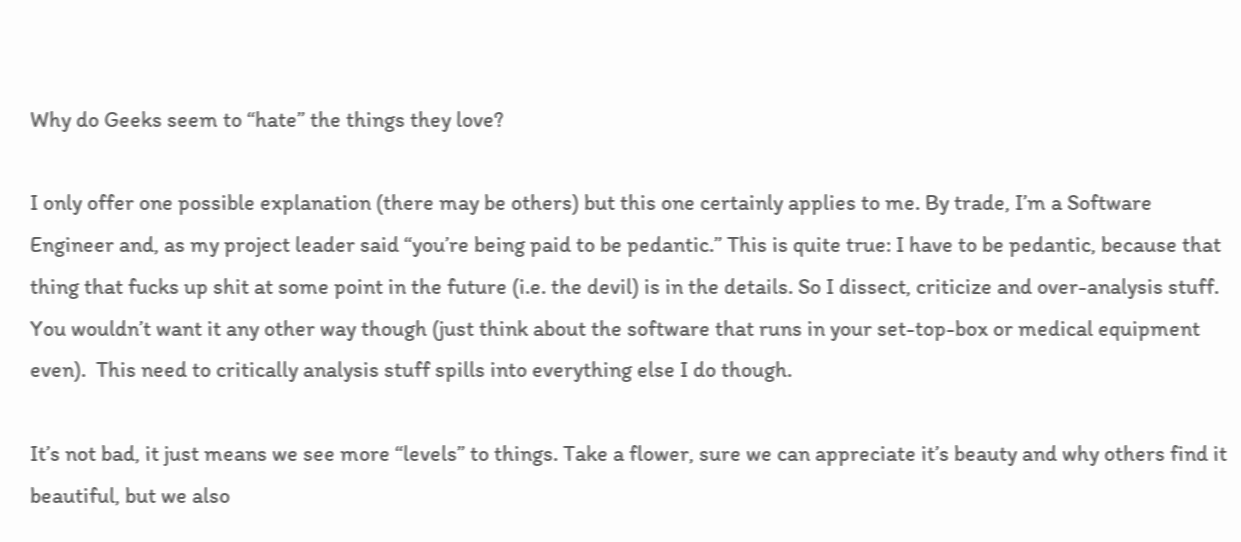Why do Geeks seem to “hate” the things they love?

I only offer one possible explanation (there may be others) but this one certainly applies to me. By trade, I’m a Software Engineer and, as my project leader said “you’re being paid to be pedantic.” This is quite true: I have to be pedantic, because that thing that fucks up shit at some point in the future (i.e. the devil) is in the details. So I dissect, criticize and over-analysis stuff. You wouldn’t want it any other way though (just think about the software that runs in your set-top-box or medical equipment even).  This need to critically analysis stuff spills into everything else I do though.

It’s not bad, it just means we see more “levels” to things. Take a flower, sure we can appreciate it’s beauty and why others find it beautiful, but we also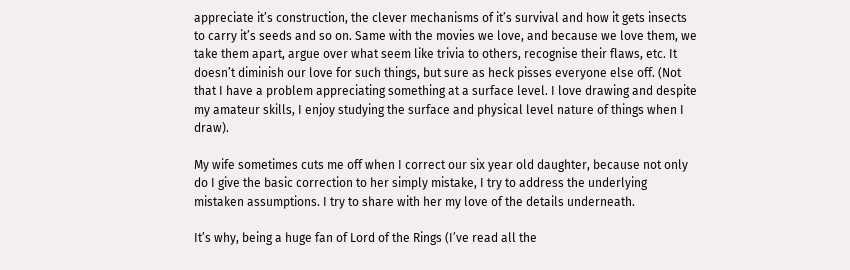appreciate it’s construction, the clever mechanisms of it’s survival and how it gets insects to carry it’s seeds and so on. Same with the movies we love, and because we love them, we take them apart, argue over what seem like trivia to others, recognise their flaws, etc. It doesn’t diminish our love for such things, but sure as heck pisses everyone else off. (Not that I have a problem appreciating something at a surface level. I love drawing and despite my amateur skills, I enjoy studying the surface and physical level nature of things when I draw).

My wife sometimes cuts me off when I correct our six year old daughter, because not only do I give the basic correction to her simply mistake, I try to address the underlying mistaken assumptions. I try to share with her my love of the details underneath.

It’s why, being a huge fan of Lord of the Rings (I’ve read all the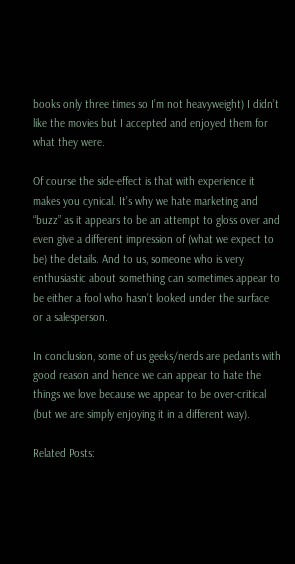books only three times so I’m not heavyweight) I didn’t like the movies but I accepted and enjoyed them for what they were.

Of course the side-effect is that with experience it makes you cynical. It’s why we hate marketing and “buzz” as it appears to be an attempt to gloss over and even give a different impression of (what we expect to be) the details. And to us, someone who is very enthusiastic about something can sometimes appear to be either a fool who hasn’t looked under the surface or a salesperson.

In conclusion, some of us geeks/nerds are pedants with good reason and hence we can appear to hate the things we love because we appear to be over-critical (but we are simply enjoying it in a different way).

Related Posts: